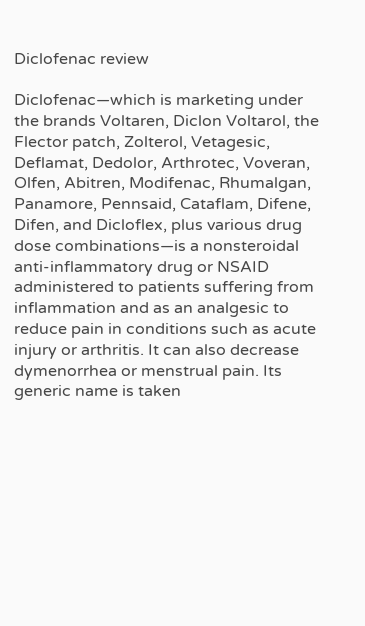Diclofenac review

Diclofenac—which is marketing under the brands Voltaren, Diclon Voltarol, the Flector patch, Zolterol, Vetagesic, Deflamat, Dedolor, Arthrotec, Voveran, Olfen, Abitren, Modifenac, Rhumalgan, Panamore, Pennsaid, Cataflam, Difene, Difen, and Dicloflex, plus various drug dose combinations—is a nonsteroidal anti-inflammatory drug or NSAID administered to patients suffering from inflammation and as an analgesic to reduce pain in conditions such as acute injury or arthritis. It can also decrease dymenorrhea or menstrual pain. Its generic name is taken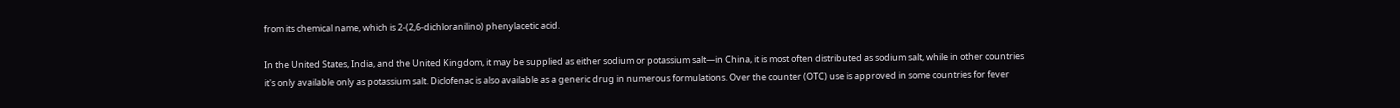from its chemical name, which is 2-(2,6-dichloranilino) phenylacetic acid.

In the United States, India, and the United Kingdom, it may be supplied as either sodium or potassium salt—in China, it is most often distributed as sodium salt, while in other countries it's only available only as potassium salt. Diclofenac is also available as a generic drug in numerous formulations. Over the counter (OTC) use is approved in some countries for fever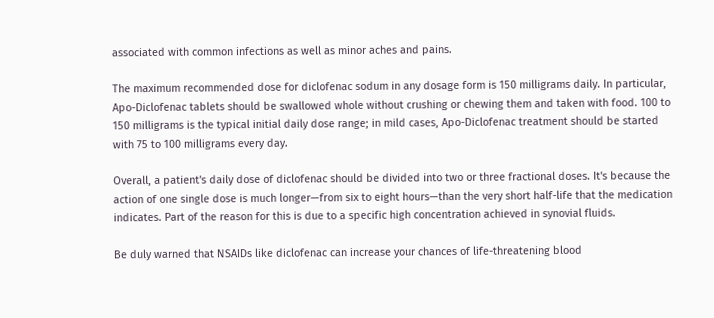associated with common infections as well as minor aches and pains.

The maximum recommended dose for diclofenac sodum in any dosage form is 150 milligrams daily. In particular, Apo-Diclofenac tablets should be swallowed whole without crushing or chewing them and taken with food. 100 to 150 milligrams is the typical initial daily dose range; in mild cases, Apo-Diclofenac treatment should be started with 75 to 100 milligrams every day.

Overall, a patient's daily dose of diclofenac should be divided into two or three fractional doses. It's because the action of one single dose is much longer—from six to eight hours—than the very short half-life that the medication indicates. Part of the reason for this is due to a specific high concentration achieved in synovial fluids.

Be duly warned that NSAIDs like diclofenac can increase your chances of life-threatening blood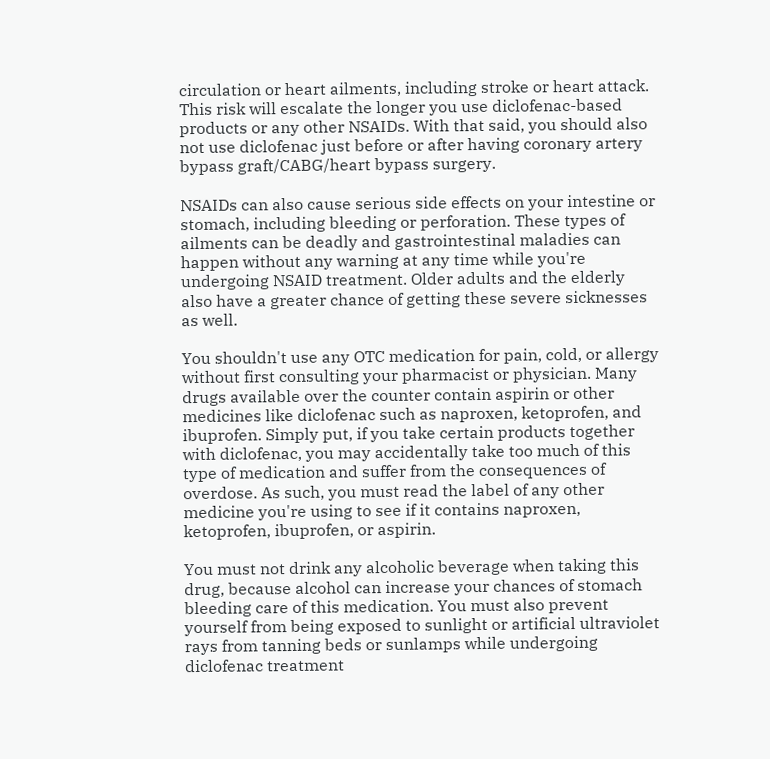circulation or heart ailments, including stroke or heart attack. This risk will escalate the longer you use diclofenac-based products or any other NSAIDs. With that said, you should also not use diclofenac just before or after having coronary artery bypass graft/CABG/heart bypass surgery.

NSAIDs can also cause serious side effects on your intestine or stomach, including bleeding or perforation. These types of ailments can be deadly and gastrointestinal maladies can happen without any warning at any time while you're undergoing NSAID treatment. Older adults and the elderly also have a greater chance of getting these severe sicknesses as well.

You shouldn't use any OTC medication for pain, cold, or allergy without first consulting your pharmacist or physician. Many drugs available over the counter contain aspirin or other medicines like diclofenac such as naproxen, ketoprofen, and ibuprofen. Simply put, if you take certain products together with diclofenac, you may accidentally take too much of this type of medication and suffer from the consequences of overdose. As such, you must read the label of any other medicine you're using to see if it contains naproxen, ketoprofen, ibuprofen, or aspirin.

You must not drink any alcoholic beverage when taking this drug, because alcohol can increase your chances of stomach bleeding care of this medication. You must also prevent yourself from being exposed to sunlight or artificial ultraviolet rays from tanning beds or sunlamps while undergoing diclofenac treatment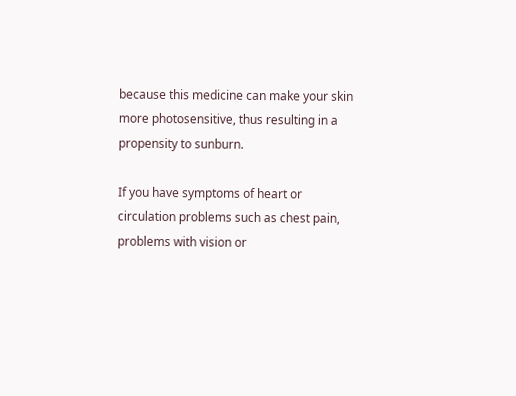because this medicine can make your skin more photosensitive, thus resulting in a propensity to sunburn.

If you have symptoms of heart or circulation problems such as chest pain, problems with vision or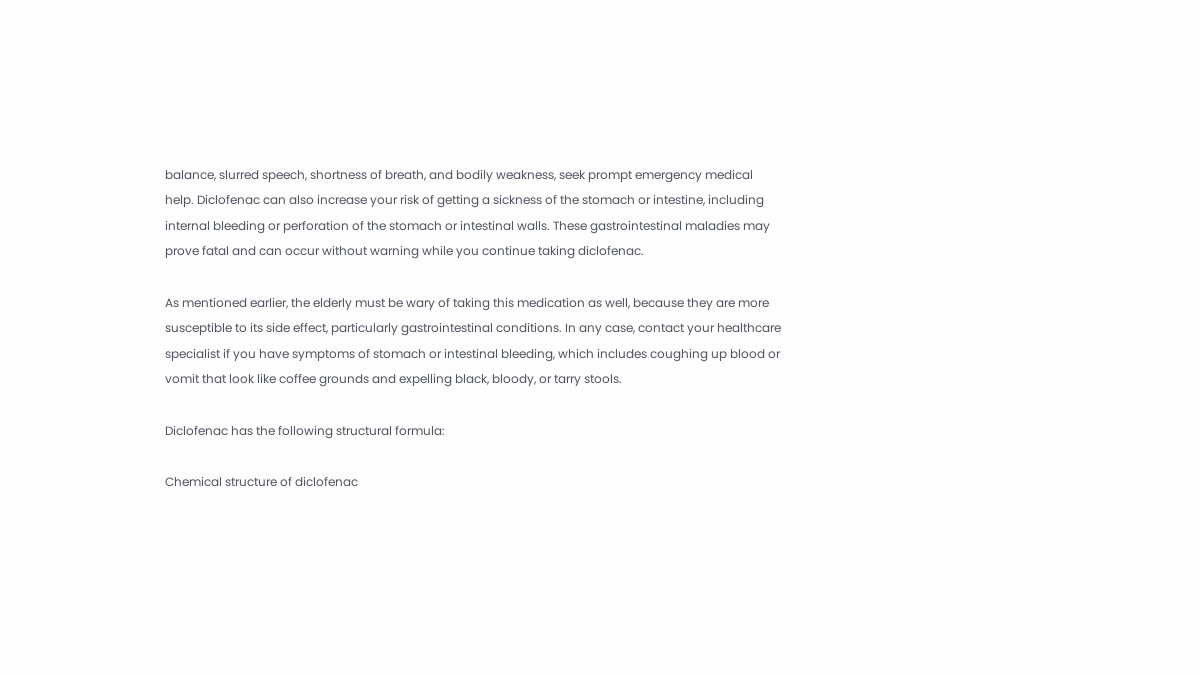balance, slurred speech, shortness of breath, and bodily weakness, seek prompt emergency medical help. Diclofenac can also increase your risk of getting a sickness of the stomach or intestine, including internal bleeding or perforation of the stomach or intestinal walls. These gastrointestinal maladies may prove fatal and can occur without warning while you continue taking diclofenac.

As mentioned earlier, the elderly must be wary of taking this medication as well, because they are more susceptible to its side effect, particularly gastrointestinal conditions. In any case, contact your healthcare specialist if you have symptoms of stomach or intestinal bleeding, which includes coughing up blood or vomit that look like coffee grounds and expelling black, bloody, or tarry stools.

Diclofenac has the following structural formula:

Chemical structure of diclofenac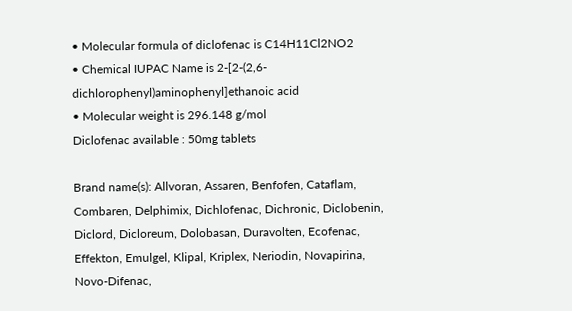• Molecular formula of diclofenac is C14H11Cl2NO2
• Chemical IUPAC Name is 2-[2-(2,6-dichlorophenyl)aminophenyl]ethanoic acid
• Molecular weight is 296.148 g/mol
Diclofenac available : 50mg tablets

Brand name(s): Allvoran, Assaren, Benfofen, Cataflam, Combaren, Delphimix, Dichlofenac, Dichronic, Diclobenin, Diclord, Dicloreum, Dolobasan, Duravolten, Ecofenac, Effekton, Emulgel, Klipal, Kriplex, Neriodin, Novapirina, Novo-Difenac,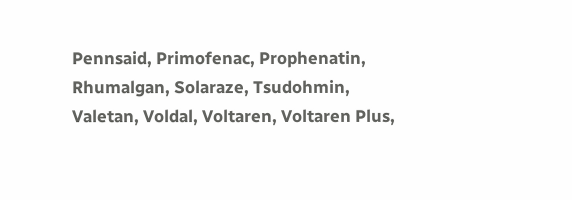Pennsaid, Primofenac, Prophenatin, Rhumalgan, Solaraze, Tsudohmin, Valetan, Voldal, Voltaren, Voltaren Plus,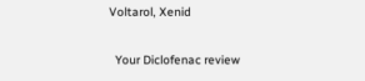Voltarol, Xenid

  Your Diclofenac review